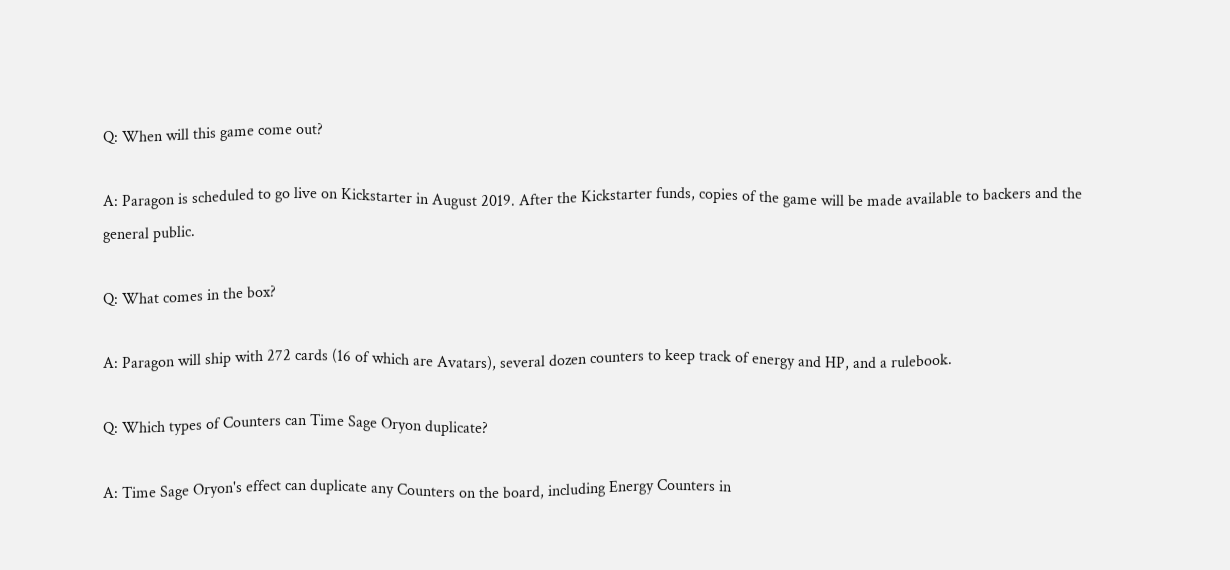Q: When will this game come out?

A: Paragon is scheduled to go live on Kickstarter in August 2019. After the Kickstarter funds, copies of the game will be made available to backers and the general public.

Q: What comes in the box?

A: Paragon will ship with 272 cards (16 of which are Avatars), several dozen counters to keep track of energy and HP, and a rulebook.

Q: Which types of Counters can Time Sage Oryon duplicate?

A: Time Sage Oryon's effect can duplicate any Counters on the board, including Energy Counters in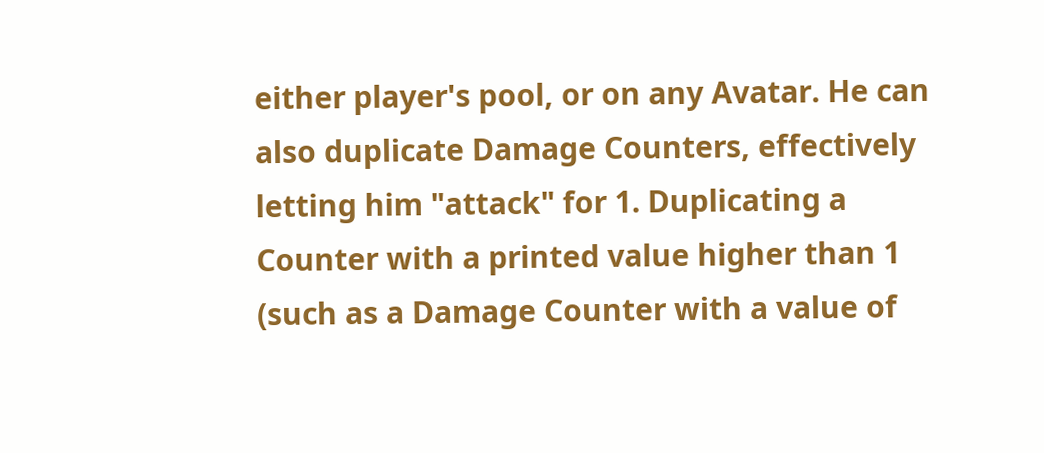either player's pool, or on any Avatar. He can also duplicate Damage Counters, effectively letting him "attack" for 1. Duplicating a Counter with a printed value higher than 1 (such as a Damage Counter with a value of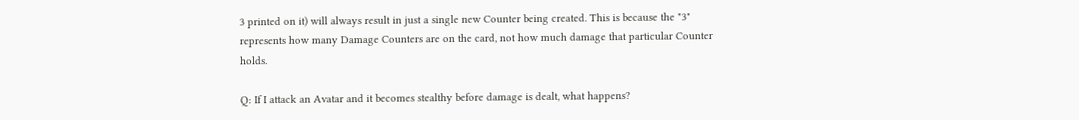3 printed on it) will always result in just a single new Counter being created. This is because the "3" represents how many Damage Counters are on the card, not how much damage that particular Counter holds.

Q: If I attack an Avatar and it becomes stealthy before damage is dealt, what happens?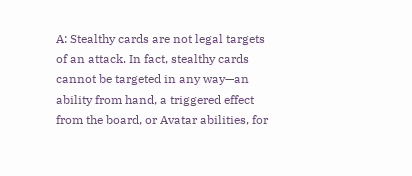A: Stealthy cards are not legal targets of an attack. In fact, stealthy cards cannot be targeted in any way—an ability from hand, a triggered effect from the board, or Avatar abilities, for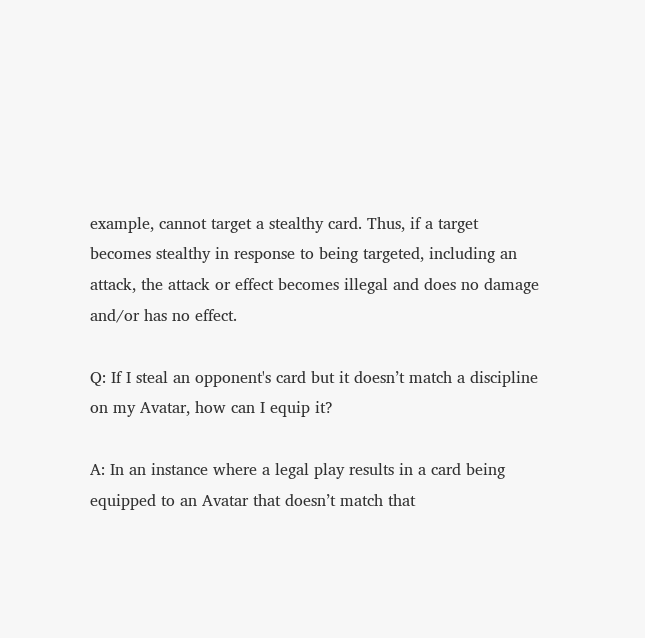example, cannot target a stealthy card. Thus, if a target becomes stealthy in response to being targeted, including an attack, the attack or effect becomes illegal and does no damage and/or has no effect.

Q: If I steal an opponent's card but it doesn’t match a discipline on my Avatar, how can I equip it?

A: In an instance where a legal play results in a card being equipped to an Avatar that doesn’t match that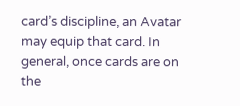card’s discipline, an Avatar may equip that card. In general, once cards are on the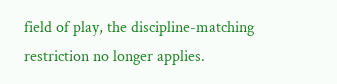field of play, the discipline-matching restriction no longer applies.